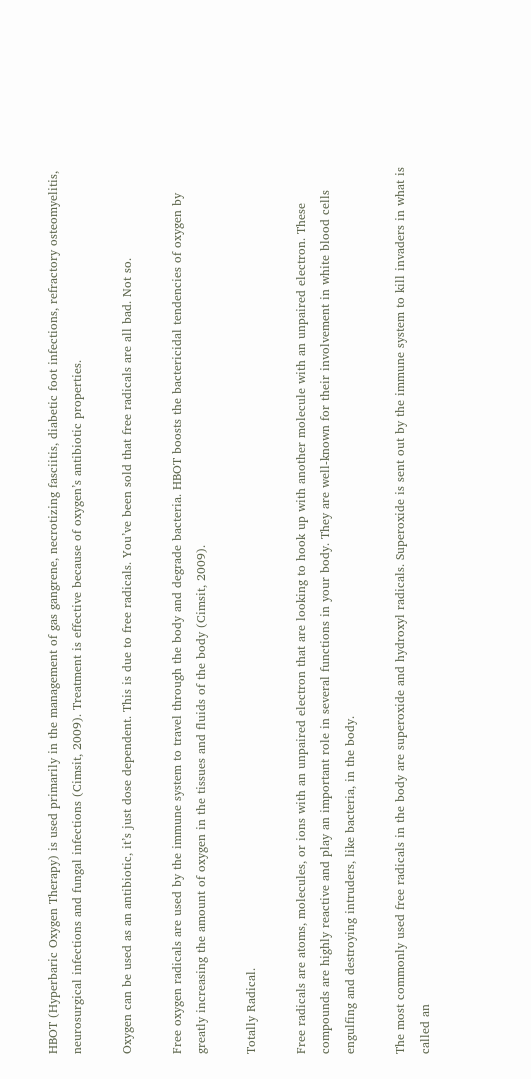HBOT (Hyperbaric Oxygen Therapy) is used primarily in the management of gas gangrene, necrotizing fasciitis, diabetic foot infections, refractory osteomyelitis, neurosurgical infections and fungal infections (Cimsit, 2009). Treatment is effective because of oxygen’s antibiotic properties.

Oxygen can be used as an antibiotic, it’s just dose dependent. This is due to free radicals. You’ve been sold that free radicals are all bad. Not so.

Free oxygen radicals are used by the immune system to travel through the body and degrade bacteria. HBOT boosts the bactericidal tendencies of oxygen by greatly increasing the amount of oxygen in the tissues and fluids of the body (Cimsit, 2009).

Totally Radical.

Free radicals are atoms, molecules, or ions with an unpaired electron that are looking to hook up with another molecule with an unpaired electron. These compounds are highly reactive and play an important role in several functions in your body. They are well-known for their involvement in white blood cells engulfing and destroying intruders, like bacteria, in the body.

The most commonly used free radicals in the body are superoxide and hydroxyl radicals. Superoxide is sent out by the immune system to kill invaders in what is called an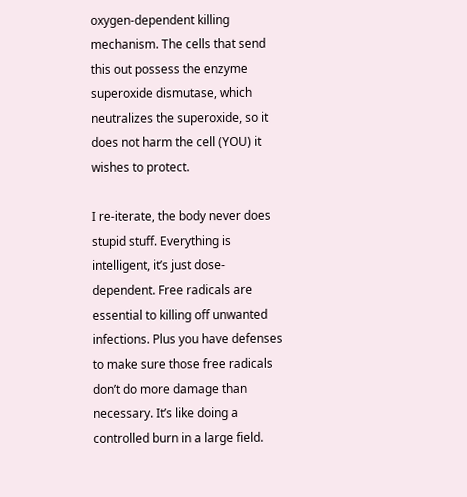oxygen-dependent killing mechanism. The cells that send this out possess the enzyme superoxide dismutase, which neutralizes the superoxide, so it does not harm the cell (YOU) it wishes to protect.

I re-iterate, the body never does stupid stuff. Everything is intelligent, it’s just dose-dependent. Free radicals are essential to killing off unwanted infections. Plus you have defenses to make sure those free radicals don’t do more damage than necessary. It’s like doing a controlled burn in a large field.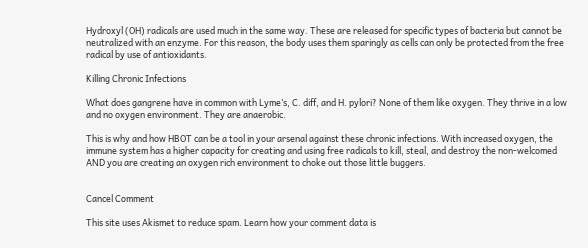Hydroxyl (OH) radicals are used much in the same way. These are released for specific types of bacteria but cannot be neutralized with an enzyme. For this reason, the body uses them sparingly as cells can only be protected from the free radical by use of antioxidants.

Killing Chronic Infections

What does gangrene have in common with Lyme’s, C. diff, and H. pylori? None of them like oxygen. They thrive in a low and no oxygen environment. They are anaerobic.

This is why and how HBOT can be a tool in your arsenal against these chronic infections. With increased oxygen, the immune system has a higher capacity for creating and using free radicals to kill, steal, and destroy the non-welcomed AND you are creating an oxygen rich environment to choke out those little buggers.


Cancel Comment

This site uses Akismet to reduce spam. Learn how your comment data is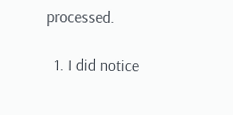processed.

  1. I did notice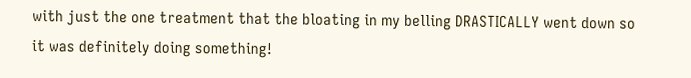with just the one treatment that the bloating in my belling DRASTICALLY went down so it was definitely doing something!